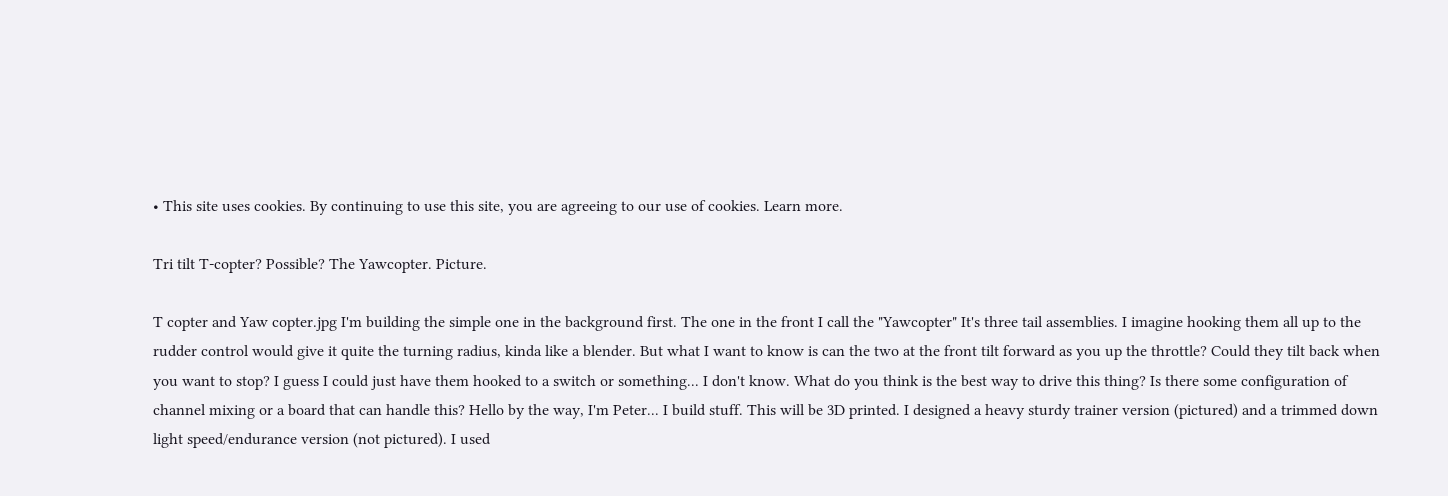• This site uses cookies. By continuing to use this site, you are agreeing to our use of cookies. Learn more.

Tri tilt T-copter? Possible? The Yawcopter. Picture.

T copter and Yaw copter.jpg I'm building the simple one in the background first. The one in the front I call the "Yawcopter" It's three tail assemblies. I imagine hooking them all up to the rudder control would give it quite the turning radius, kinda like a blender. But what I want to know is can the two at the front tilt forward as you up the throttle? Could they tilt back when you want to stop? I guess I could just have them hooked to a switch or something... I don't know. What do you think is the best way to drive this thing? Is there some configuration of channel mixing or a board that can handle this? Hello by the way, I'm Peter... I build stuff. This will be 3D printed. I designed a heavy sturdy trainer version (pictured) and a trimmed down light speed/endurance version (not pictured). I used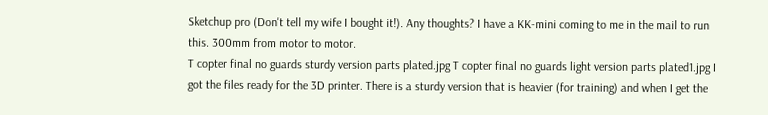Sketchup pro (Don't tell my wife I bought it!). Any thoughts? I have a KK-mini coming to me in the mail to run this. 300mm from motor to motor.
T copter final no guards sturdy version parts plated.jpg T copter final no guards light version parts plated1.jpg I got the files ready for the 3D printer. There is a sturdy version that is heavier (for training) and when I get the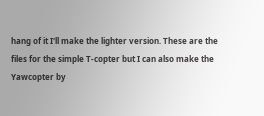hang of it I'll make the lighter version. These are the files for the simple T-copter but I can also make the Yawcopter by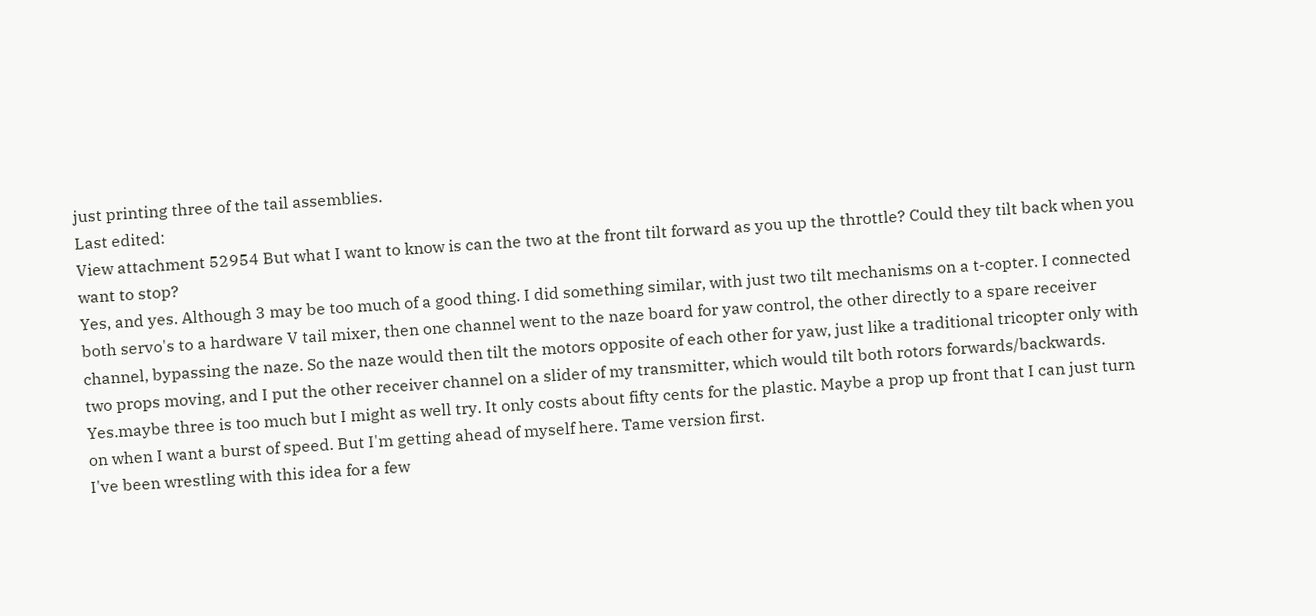just printing three of the tail assemblies.
Last edited:
View attachment 52954 But what I want to know is can the two at the front tilt forward as you up the throttle? Could they tilt back when you want to stop?
Yes, and yes. Although 3 may be too much of a good thing. I did something similar, with just two tilt mechanisms on a t-copter. I connected both servo's to a hardware V tail mixer, then one channel went to the naze board for yaw control, the other directly to a spare receiver channel, bypassing the naze. So the naze would then tilt the motors opposite of each other for yaw, just like a traditional tricopter only with two props moving, and I put the other receiver channel on a slider of my transmitter, which would tilt both rotors forwards/backwards.
Yes.maybe three is too much but I might as well try. It only costs about fifty cents for the plastic. Maybe a prop up front that I can just turn on when I want a burst of speed. But I'm getting ahead of myself here. Tame version first.
I've been wrestling with this idea for a few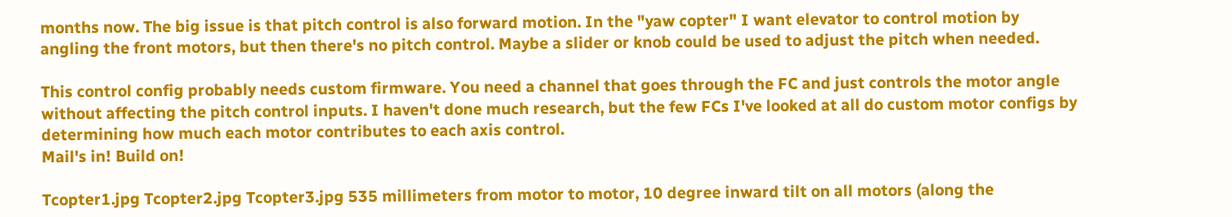months now. The big issue is that pitch control is also forward motion. In the "yaw copter" I want elevator to control motion by angling the front motors, but then there's no pitch control. Maybe a slider or knob could be used to adjust the pitch when needed.

This control config probably needs custom firmware. You need a channel that goes through the FC and just controls the motor angle without affecting the pitch control inputs. I haven't done much research, but the few FCs I've looked at all do custom motor configs by determining how much each motor contributes to each axis control.
Mail's in! Build on!

Tcopter1.jpg Tcopter2.jpg Tcopter3.jpg 535 millimeters from motor to motor, 10 degree inward tilt on all motors (along the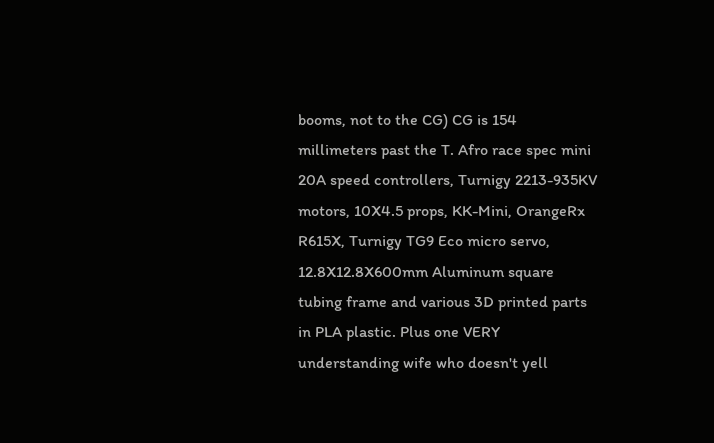booms, not to the CG) CG is 154 millimeters past the T. Afro race spec mini 20A speed controllers, Turnigy 2213-935KV motors, 10X4.5 props, KK-Mini, OrangeRx R615X, Turnigy TG9 Eco micro servo, 12.8X12.8X600mm Aluminum square tubing frame and various 3D printed parts in PLA plastic. Plus one VERY understanding wife who doesn't yell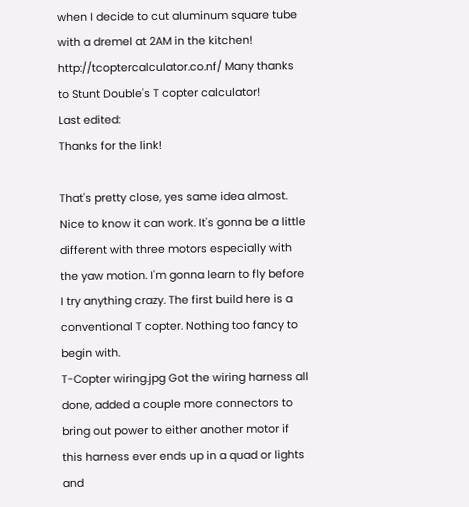when I decide to cut aluminum square tube with a dremel at 2AM in the kitchen! http://tcoptercalculator.co.nf/ Many thanks to Stunt Double's T copter calculator!
Last edited:
Thanks for the link!

That's pretty close, yes same idea almost. Nice to know it can work. It's gonna be a little different with three motors especially with the yaw motion. I'm gonna learn to fly before I try anything crazy. The first build here is a conventional T copter. Nothing too fancy to begin with.
T-Copter wiring.jpg Got the wiring harness all done, added a couple more connectors to bring out power to either another motor if this harness ever ends up in a quad or lights and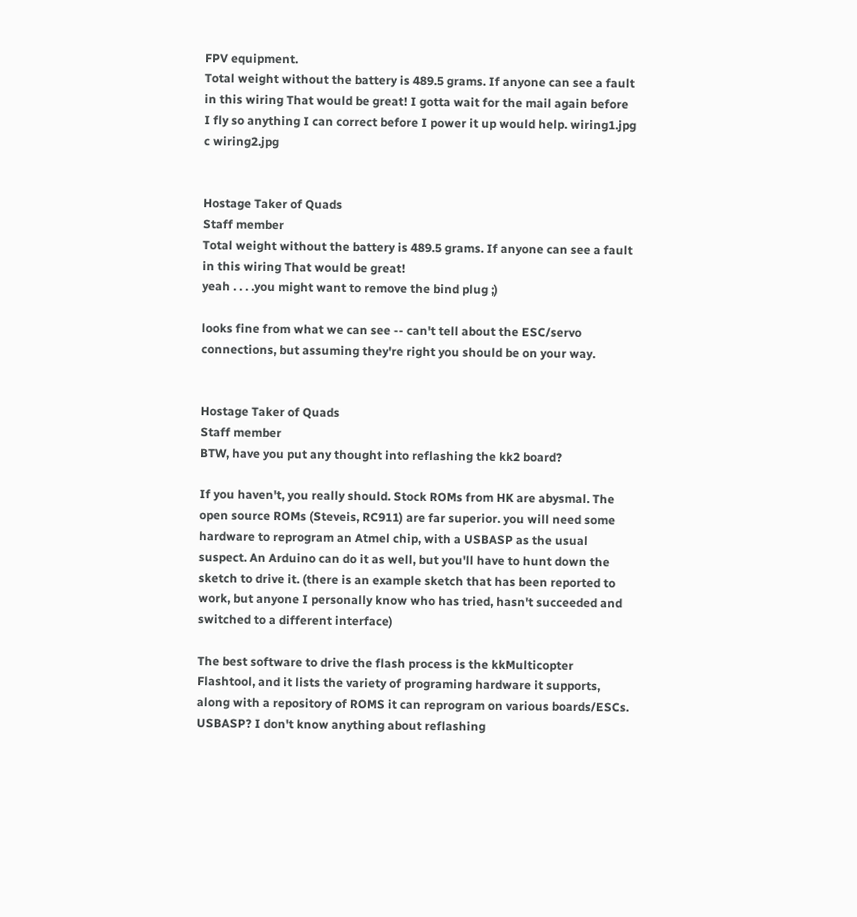FPV equipment.
Total weight without the battery is 489.5 grams. If anyone can see a fault in this wiring That would be great! I gotta wait for the mail again before I fly so anything I can correct before I power it up would help. wiring1.jpg c wiring2.jpg


Hostage Taker of Quads
Staff member
Total weight without the battery is 489.5 grams. If anyone can see a fault in this wiring That would be great!
yeah . . . .you might want to remove the bind plug ;)

looks fine from what we can see -- can't tell about the ESC/servo connections, but assuming they're right you should be on your way.


Hostage Taker of Quads
Staff member
BTW, have you put any thought into reflashing the kk2 board?

If you haven't, you really should. Stock ROMs from HK are abysmal. The open source ROMs (Steveis, RC911) are far superior. you will need some hardware to reprogram an Atmel chip, with a USBASP as the usual suspect. An Arduino can do it as well, but you'll have to hunt down the sketch to drive it. (there is an example sketch that has been reported to work, but anyone I personally know who has tried, hasn't succeeded and switched to a different interface)

The best software to drive the flash process is the kkMulticopter Flashtool, and it lists the variety of programing hardware it supports, along with a repository of ROMS it can reprogram on various boards/ESCs.
USBASP? I don't know anything about reflashing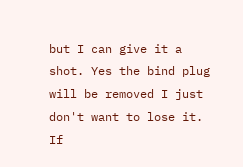but I can give it a shot. Yes the bind plug will be removed I just don't want to lose it. If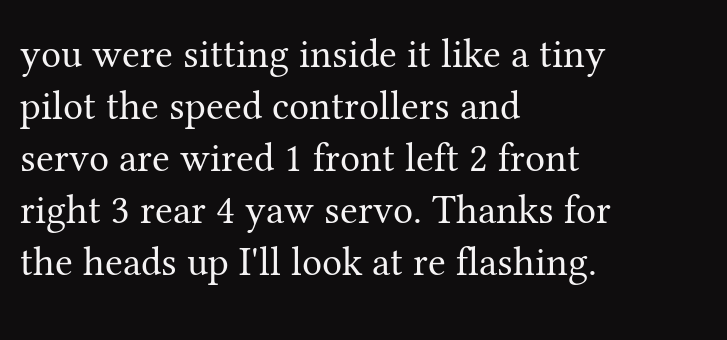you were sitting inside it like a tiny pilot the speed controllers and servo are wired 1 front left 2 front right 3 rear 4 yaw servo. Thanks for the heads up I'll look at re flashing.